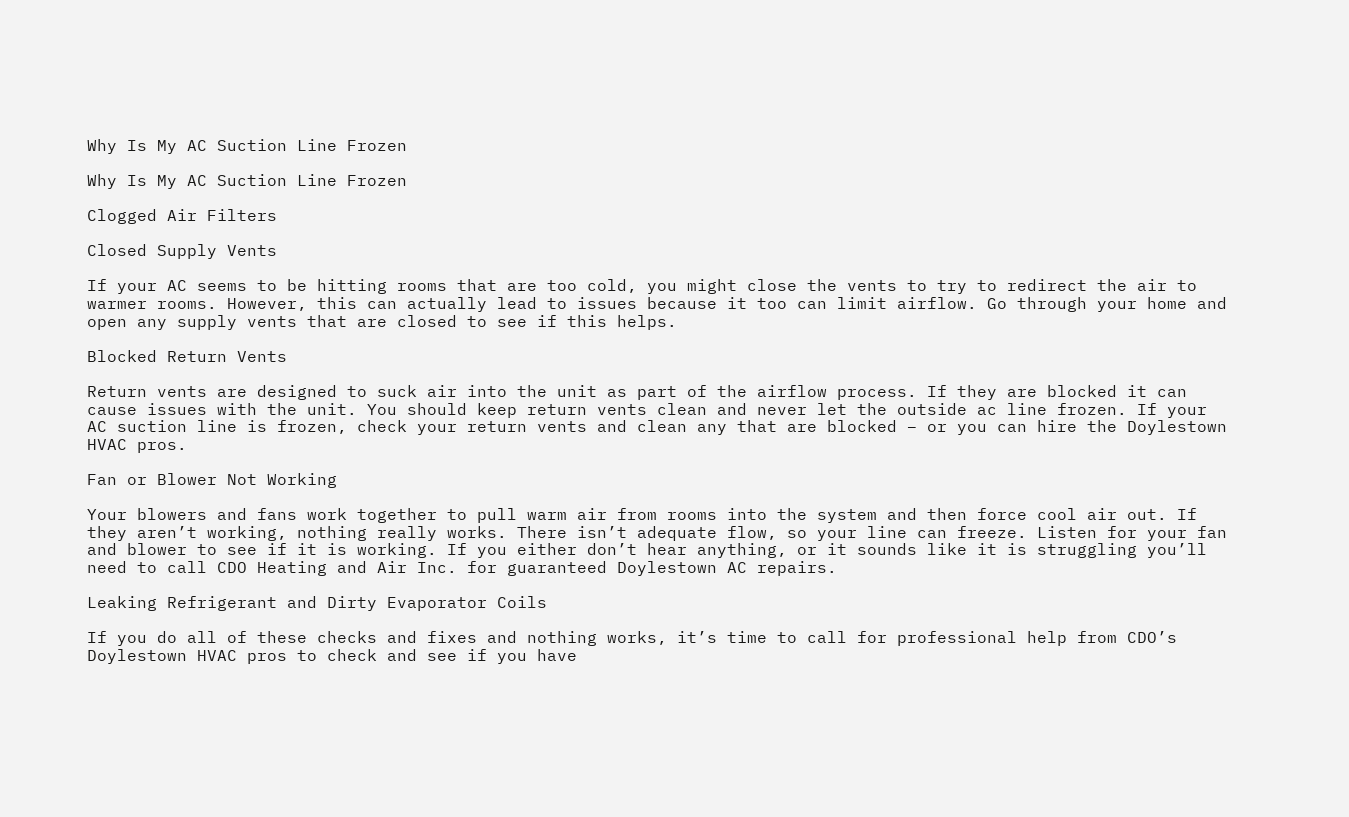Why Is My AC Suction Line Frozen

Why Is My AC Suction Line Frozen

Clogged Air Filters

Closed Supply Vents

If your AC seems to be hitting rooms that are too cold, you might close the vents to try to redirect the air to warmer rooms. However, this can actually lead to issues because it too can limit airflow. Go through your home and open any supply vents that are closed to see if this helps.

Blocked Return Vents

Return vents are designed to suck air into the unit as part of the airflow process. If they are blocked it can cause issues with the unit. You should keep return vents clean and never let the outside ac line frozen. If your AC suction line is frozen, check your return vents and clean any that are blocked – or you can hire the Doylestown HVAC pros.

Fan or Blower Not Working

Your blowers and fans work together to pull warm air from rooms into the system and then force cool air out. If they aren’t working, nothing really works. There isn’t adequate flow, so your line can freeze. Listen for your fan and blower to see if it is working. If you either don’t hear anything, or it sounds like it is struggling you’ll need to call CDO Heating and Air Inc. for guaranteed Doylestown AC repairs.

Leaking Refrigerant and Dirty Evaporator Coils

If you do all of these checks and fixes and nothing works, it’s time to call for professional help from CDO’s Doylestown HVAC pros to check and see if you have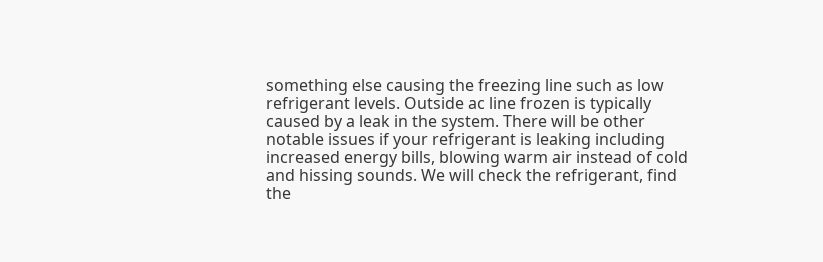something else causing the freezing line such as low refrigerant levels. Outside ac line frozen is typically caused by a leak in the system. There will be other notable issues if your refrigerant is leaking including increased energy bills, blowing warm air instead of cold and hissing sounds. We will check the refrigerant, find the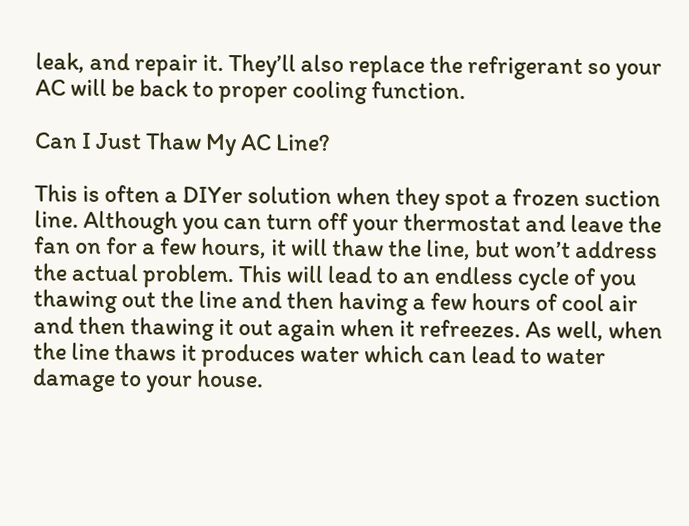leak, and repair it. They’ll also replace the refrigerant so your AC will be back to proper cooling function.

Can I Just Thaw My AC Line?

This is often a DIYer solution when they spot a frozen suction line. Although you can turn off your thermostat and leave the fan on for a few hours, it will thaw the line, but won’t address the actual problem. This will lead to an endless cycle of you thawing out the line and then having a few hours of cool air and then thawing it out again when it refreezes. As well, when the line thaws it produces water which can lead to water damage to your house.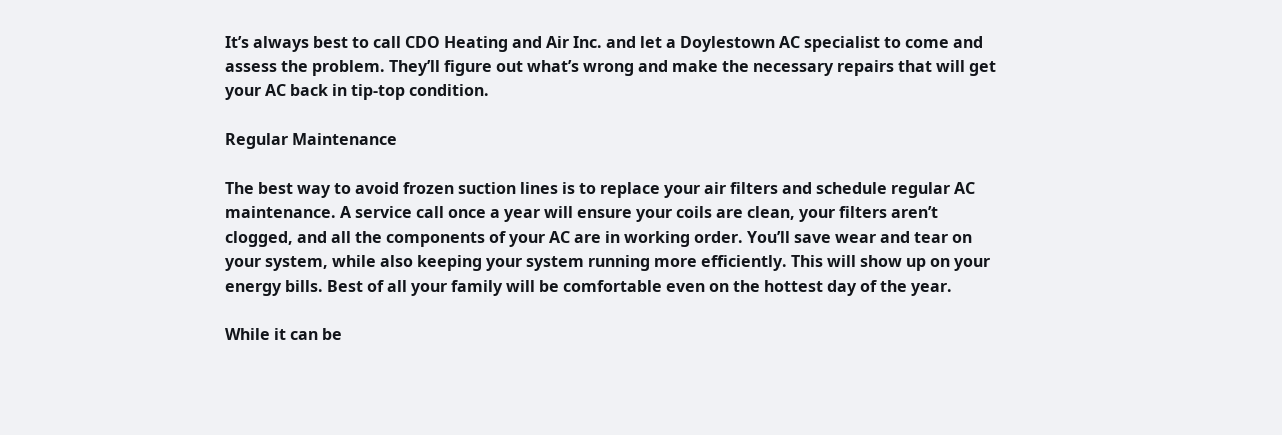It’s always best to call CDO Heating and Air Inc. and let a Doylestown AC specialist to come and assess the problem. They’ll figure out what’s wrong and make the necessary repairs that will get your AC back in tip-top condition.

Regular Maintenance

The best way to avoid frozen suction lines is to replace your air filters and schedule regular AC maintenance. A service call once a year will ensure your coils are clean, your filters aren’t clogged, and all the components of your AC are in working order. You’ll save wear and tear on your system, while also keeping your system running more efficiently. This will show up on your energy bills. Best of all your family will be comfortable even on the hottest day of the year.

While it can be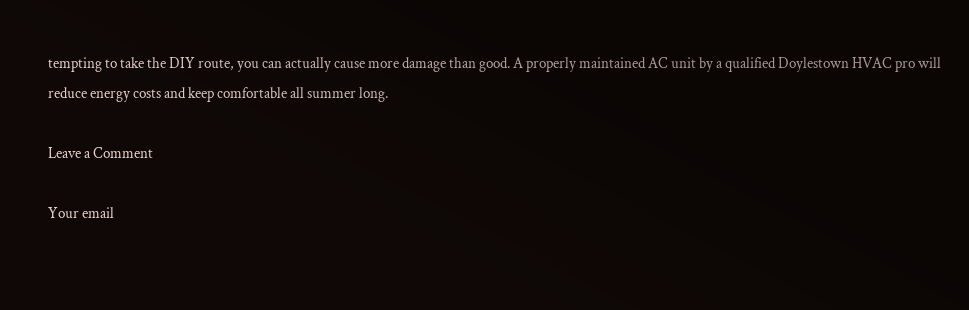tempting to take the DIY route, you can actually cause more damage than good. A properly maintained AC unit by a qualified Doylestown HVAC pro will reduce energy costs and keep comfortable all summer long.

Leave a Comment

Your email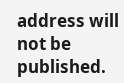address will not be published.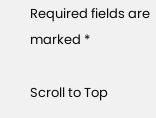Required fields are marked *

Scroll to Top